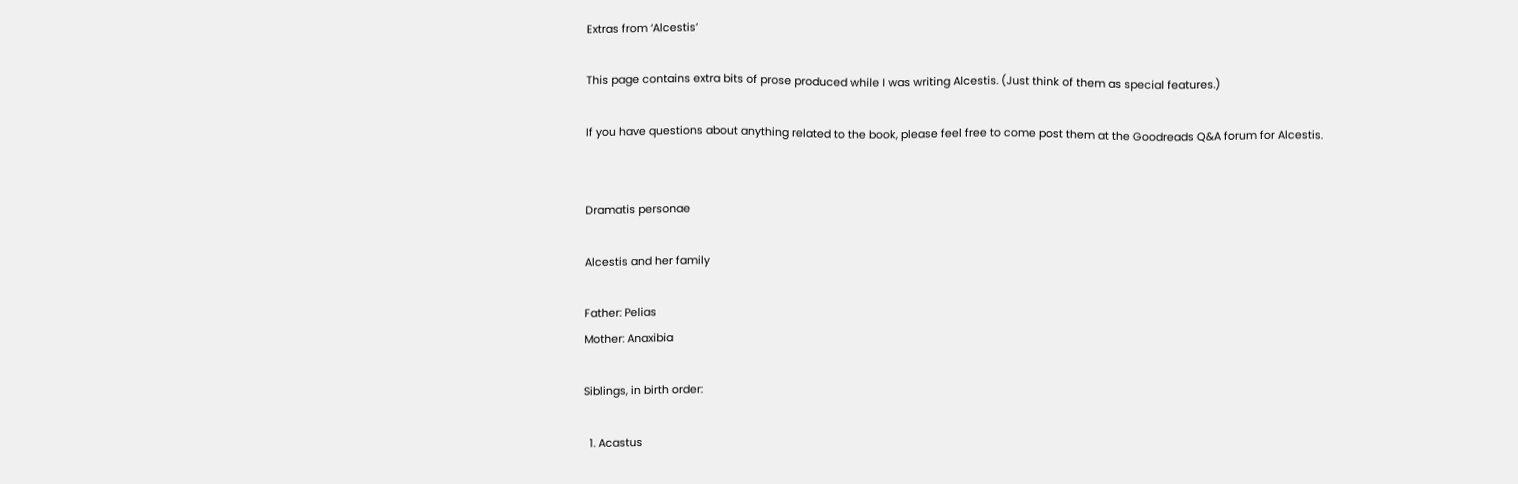Extras from ‘Alcestis’

This page contains extra bits of prose produced while I was writing Alcestis. (Just think of them as special features.)

If you have questions about anything related to the book, please feel free to come post them at the Goodreads Q&A forum for Alcestis.


Dramatis personae

Alcestis and her family

Father: Pelias
Mother: Anaxibia

Siblings, in birth order:

  1. Acastus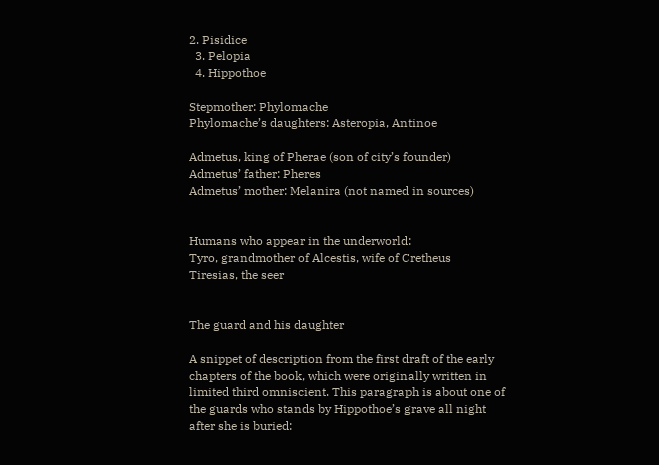2. Pisidice
  3. Pelopia
  4. Hippothoe

Stepmother: Phylomache
Phylomache’s daughters: Asteropia, Antinoe

Admetus, king of Pherae (son of city’s founder)
Admetus’ father: Pheres
Admetus’ mother: Melanira (not named in sources)


Humans who appear in the underworld:
Tyro, grandmother of Alcestis, wife of Cretheus
Tiresias, the seer


The guard and his daughter

A snippet of description from the first draft of the early chapters of the book, which were originally written in limited third omniscient. This paragraph is about one of the guards who stands by Hippothoe’s grave all night after she is buried: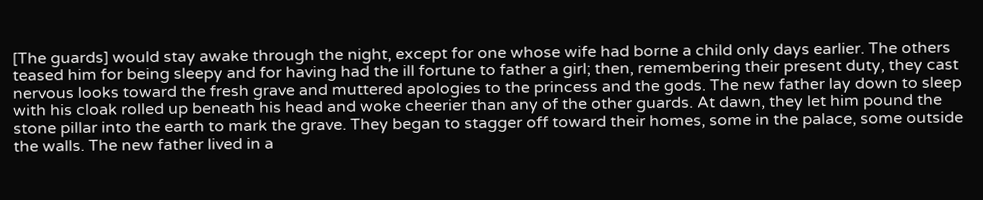[The guards] would stay awake through the night, except for one whose wife had borne a child only days earlier. The others teased him for being sleepy and for having had the ill fortune to father a girl; then, remembering their present duty, they cast nervous looks toward the fresh grave and muttered apologies to the princess and the gods. The new father lay down to sleep with his cloak rolled up beneath his head and woke cheerier than any of the other guards. At dawn, they let him pound the stone pillar into the earth to mark the grave. They began to stagger off toward their homes, some in the palace, some outside the walls. The new father lived in a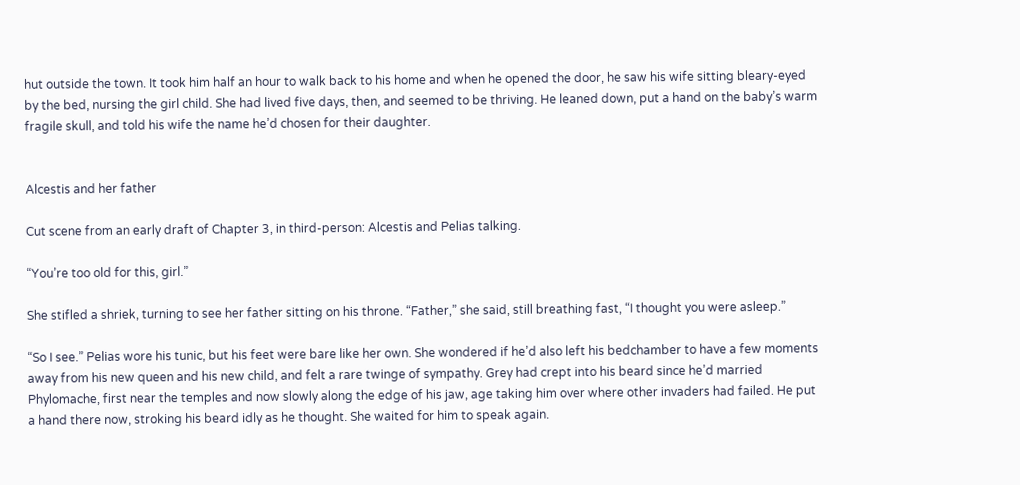hut outside the town. It took him half an hour to walk back to his home and when he opened the door, he saw his wife sitting bleary-eyed by the bed, nursing the girl child. She had lived five days, then, and seemed to be thriving. He leaned down, put a hand on the baby’s warm fragile skull, and told his wife the name he’d chosen for their daughter.


Alcestis and her father

Cut scene from an early draft of Chapter 3, in third-person: Alcestis and Pelias talking.

“You’re too old for this, girl.”

She stifled a shriek, turning to see her father sitting on his throne. “Father,” she said, still breathing fast, “I thought you were asleep.”

“So I see.” Pelias wore his tunic, but his feet were bare like her own. She wondered if he’d also left his bedchamber to have a few moments away from his new queen and his new child, and felt a rare twinge of sympathy. Grey had crept into his beard since he’d married Phylomache, first near the temples and now slowly along the edge of his jaw, age taking him over where other invaders had failed. He put a hand there now, stroking his beard idly as he thought. She waited for him to speak again.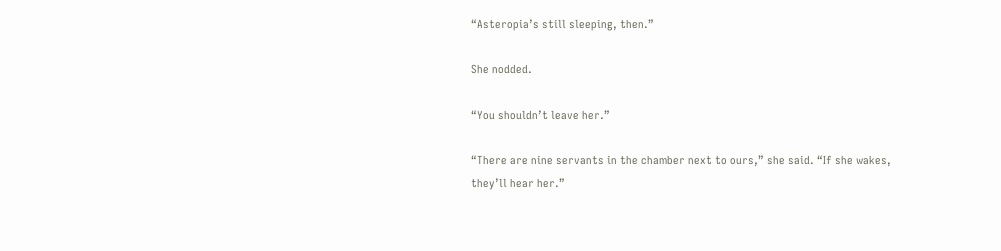“Asteropia’s still sleeping, then.”

She nodded.

“You shouldn’t leave her.”

“There are nine servants in the chamber next to ours,” she said. “If she wakes, they’ll hear her.”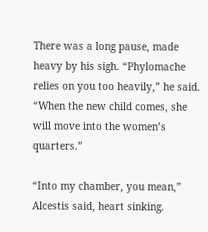There was a long pause, made heavy by his sigh. “Phylomache relies on you too heavily,” he said. “When the new child comes, she will move into the women’s quarters.”

“Into my chamber, you mean,” Alcestis said, heart sinking.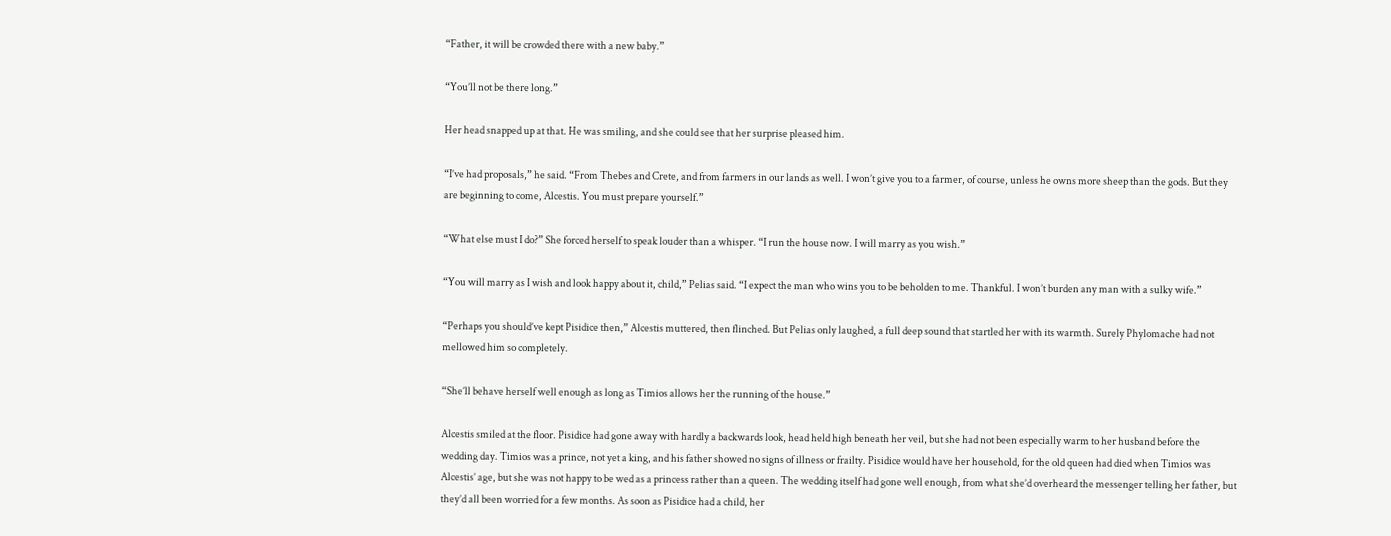“Father, it will be crowded there with a new baby.”

“You’ll not be there long.”

Her head snapped up at that. He was smiling, and she could see that her surprise pleased him.

“I’ve had proposals,” he said. “From Thebes and Crete, and from farmers in our lands as well. I won’t give you to a farmer, of course, unless he owns more sheep than the gods. But they are beginning to come, Alcestis. You must prepare yourself.”

“What else must I do?” She forced herself to speak louder than a whisper. “I run the house now. I will marry as you wish.”

“You will marry as I wish and look happy about it, child,” Pelias said. “I expect the man who wins you to be beholden to me. Thankful. I won’t burden any man with a sulky wife.”

“Perhaps you should’ve kept Pisidice then,” Alcestis muttered, then flinched. But Pelias only laughed, a full deep sound that startled her with its warmth. Surely Phylomache had not mellowed him so completely.

“She’ll behave herself well enough as long as Timios allows her the running of the house.”

Alcestis smiled at the floor. Pisidice had gone away with hardly a backwards look, head held high beneath her veil, but she had not been especially warm to her husband before the wedding day. Timios was a prince, not yet a king, and his father showed no signs of illness or frailty. Pisidice would have her household, for the old queen had died when Timios was Alcestis’ age, but she was not happy to be wed as a princess rather than a queen. The wedding itself had gone well enough, from what she’d overheard the messenger telling her father, but they’d all been worried for a few months. As soon as Pisidice had a child, her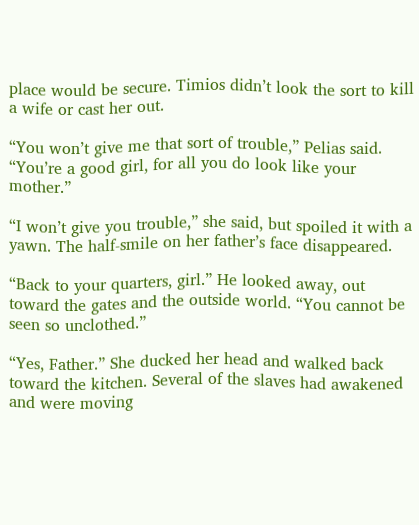place would be secure. Timios didn’t look the sort to kill a wife or cast her out.

“You won’t give me that sort of trouble,” Pelias said. “You’re a good girl, for all you do look like your mother.”

“I won’t give you trouble,” she said, but spoiled it with a yawn. The half-smile on her father’s face disappeared.

“Back to your quarters, girl.” He looked away, out toward the gates and the outside world. “You cannot be seen so unclothed.”

“Yes, Father.” She ducked her head and walked back toward the kitchen. Several of the slaves had awakened and were moving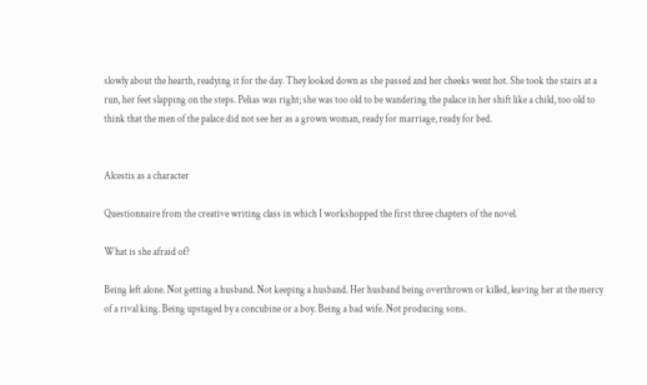slowly about the hearth, readying it for the day. They looked down as she passed and her cheeks went hot. She took the stairs at a run, her feet slapping on the steps. Pelias was right; she was too old to be wandering the palace in her shift like a child, too old to think that the men of the palace did not see her as a grown woman, ready for marriage, ready for bed.


Alcestis as a character

Questionnaire from the creative writing class in which I workshopped the first three chapters of the novel.

What is she afraid of?

Being left alone. Not getting a husband. Not keeping a husband. Her husband being overthrown or killed, leaving her at the mercy of a rival king. Being upstaged by a concubine or a boy. Being a bad wife. Not producing sons.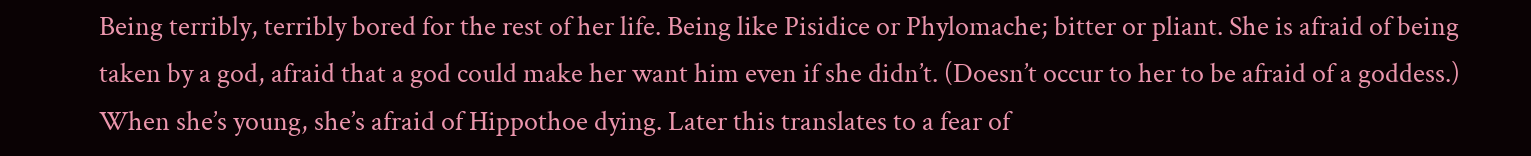Being terribly, terribly bored for the rest of her life. Being like Pisidice or Phylomache; bitter or pliant. She is afraid of being taken by a god, afraid that a god could make her want him even if she didn’t. (Doesn’t occur to her to be afraid of a goddess.) When she’s young, she’s afraid of Hippothoe dying. Later this translates to a fear of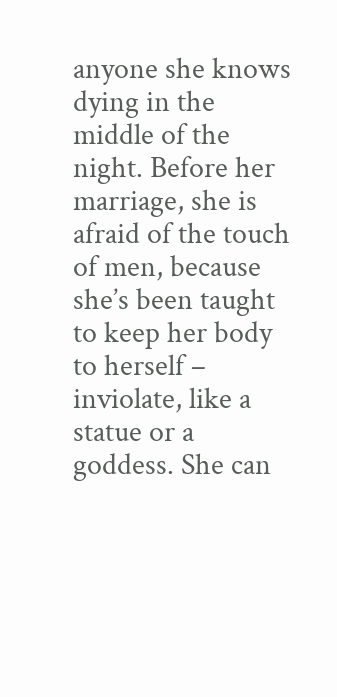anyone she knows dying in the middle of the night. Before her marriage, she is afraid of the touch of men, because she’s been taught to keep her body to herself – inviolate, like a statue or a goddess. She can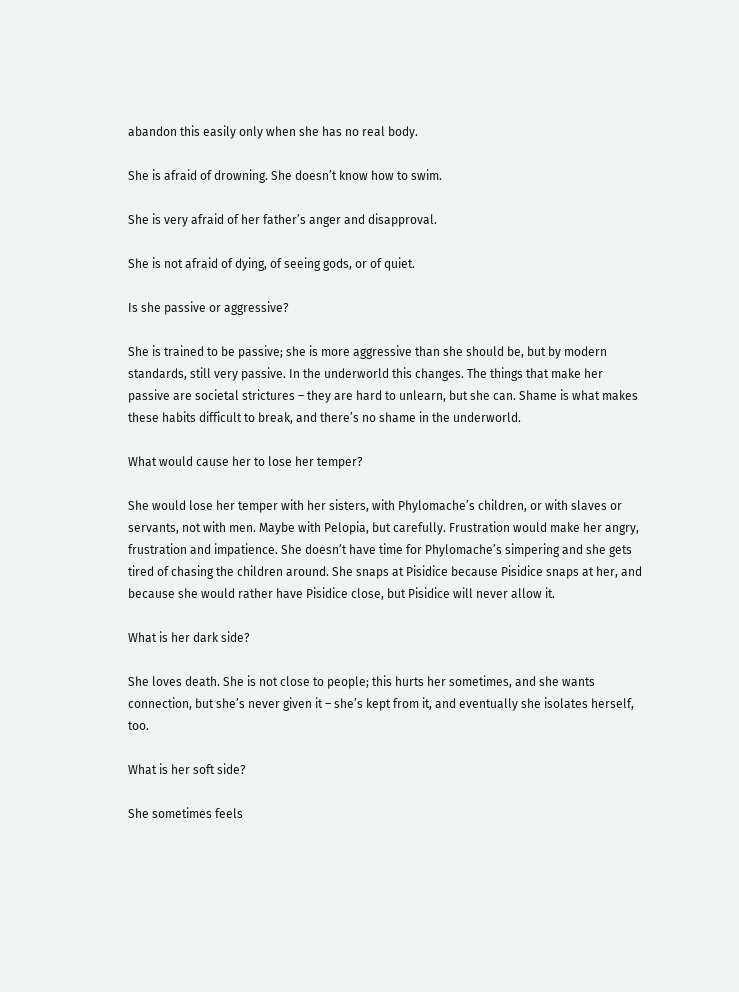abandon this easily only when she has no real body.

She is afraid of drowning. She doesn’t know how to swim.

She is very afraid of her father’s anger and disapproval.

She is not afraid of dying, of seeing gods, or of quiet.

Is she passive or aggressive?

She is trained to be passive; she is more aggressive than she should be, but by modern standards, still very passive. In the underworld this changes. The things that make her passive are societal strictures – they are hard to unlearn, but she can. Shame is what makes these habits difficult to break, and there’s no shame in the underworld.

What would cause her to lose her temper?

She would lose her temper with her sisters, with Phylomache’s children, or with slaves or servants, not with men. Maybe with Pelopia, but carefully. Frustration would make her angry, frustration and impatience. She doesn’t have time for Phylomache’s simpering and she gets tired of chasing the children around. She snaps at Pisidice because Pisidice snaps at her, and because she would rather have Pisidice close, but Pisidice will never allow it.

What is her dark side?

She loves death. She is not close to people; this hurts her sometimes, and she wants connection, but she’s never given it – she’s kept from it, and eventually she isolates herself, too.

What is her soft side?

She sometimes feels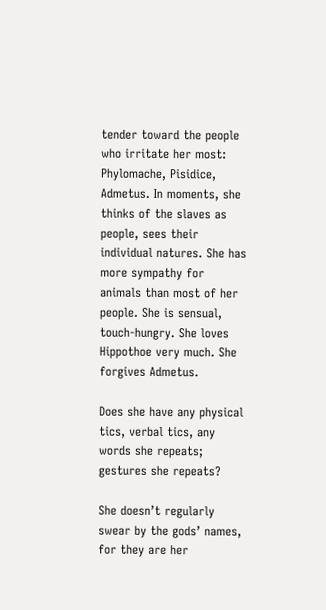tender toward the people who irritate her most: Phylomache, Pisidice, Admetus. In moments, she thinks of the slaves as people, sees their individual natures. She has more sympathy for animals than most of her people. She is sensual, touch-hungry. She loves Hippothoe very much. She forgives Admetus.

Does she have any physical tics, verbal tics, any words she repeats; gestures she repeats?

She doesn’t regularly swear by the gods’ names, for they are her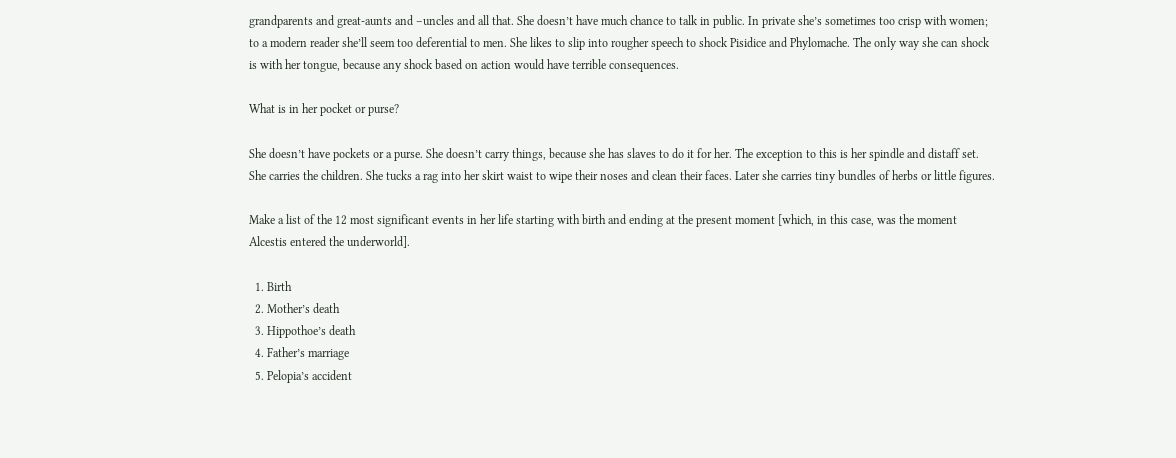grandparents and great-aunts and –uncles and all that. She doesn’t have much chance to talk in public. In private she’s sometimes too crisp with women; to a modern reader she’ll seem too deferential to men. She likes to slip into rougher speech to shock Pisidice and Phylomache. The only way she can shock is with her tongue, because any shock based on action would have terrible consequences.

What is in her pocket or purse?

She doesn’t have pockets or a purse. She doesn’t carry things, because she has slaves to do it for her. The exception to this is her spindle and distaff set. She carries the children. She tucks a rag into her skirt waist to wipe their noses and clean their faces. Later she carries tiny bundles of herbs or little figures.

Make a list of the 12 most significant events in her life starting with birth and ending at the present moment [which, in this case, was the moment Alcestis entered the underworld].

  1. Birth
  2. Mother’s death
  3. Hippothoe’s death
  4. Father’s marriage
  5. Pelopia’s accident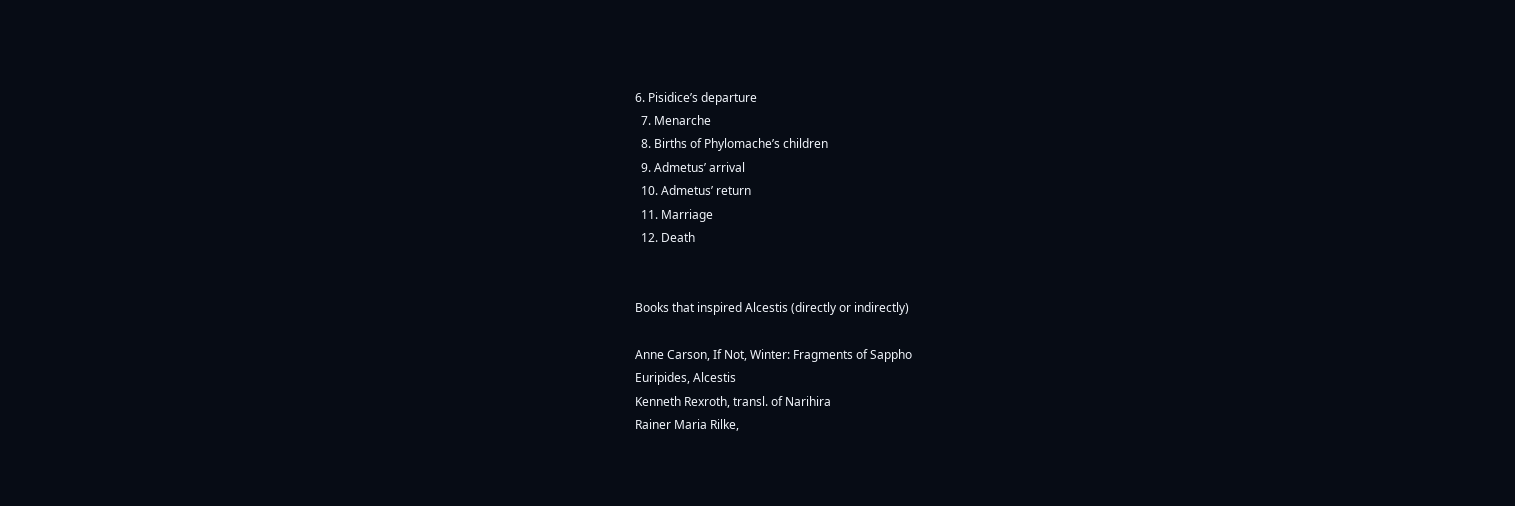6. Pisidice’s departure
  7. Menarche
  8. Births of Phylomache’s children
  9. Admetus’ arrival
  10. Admetus’ return
  11. Marriage
  12. Death


Books that inspired Alcestis (directly or indirectly)

Anne Carson, If Not, Winter: Fragments of Sappho
Euripides, Alcestis
Kenneth Rexroth, transl. of Narihira
Rainer Maria Rilke,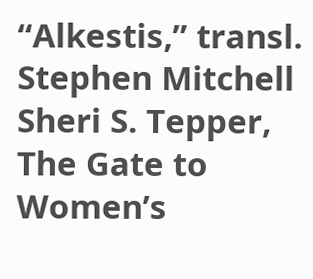“Alkestis,” transl. Stephen Mitchell
Sheri S. Tepper, The Gate to Women’s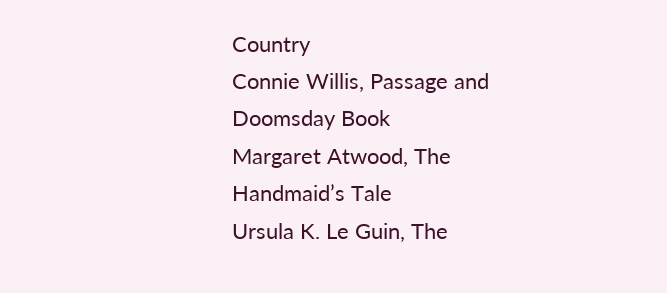Country
Connie Willis, Passage and Doomsday Book
Margaret Atwood, The Handmaid’s Tale
Ursula K. Le Guin, The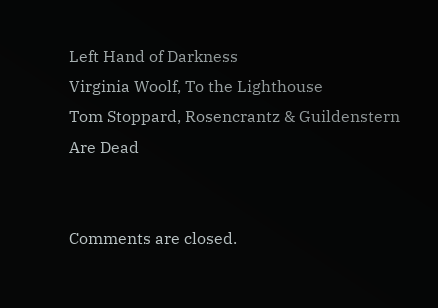Left Hand of Darkness
Virginia Woolf, To the Lighthouse
Tom Stoppard, Rosencrantz & Guildenstern Are Dead


Comments are closed.